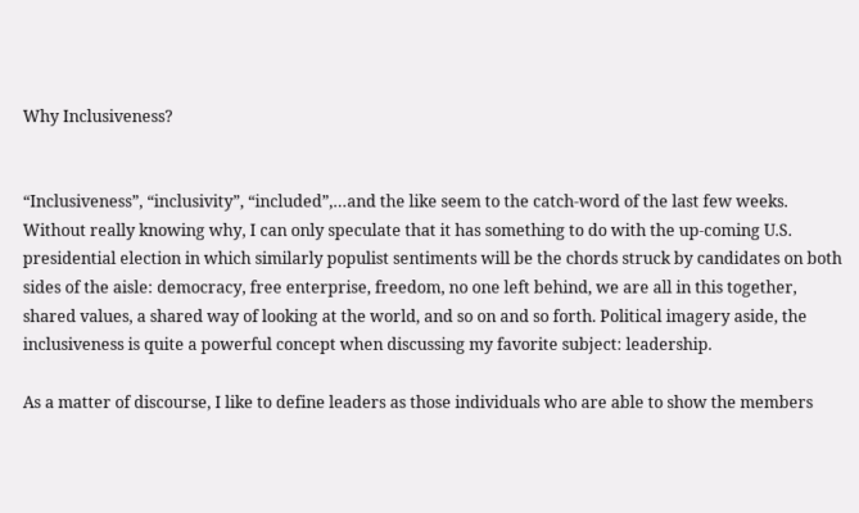Why Inclusiveness?


“Inclusiveness”, “inclusivity”, “included”,…and the like seem to the catch-word of the last few weeks. Without really knowing why, I can only speculate that it has something to do with the up-coming U.S. presidential election in which similarly populist sentiments will be the chords struck by candidates on both sides of the aisle: democracy, free enterprise, freedom, no one left behind, we are all in this together, shared values, a shared way of looking at the world, and so on and so forth. Political imagery aside, the inclusiveness is quite a powerful concept when discussing my favorite subject: leadership.

As a matter of discourse, I like to define leaders as those individuals who are able to show the members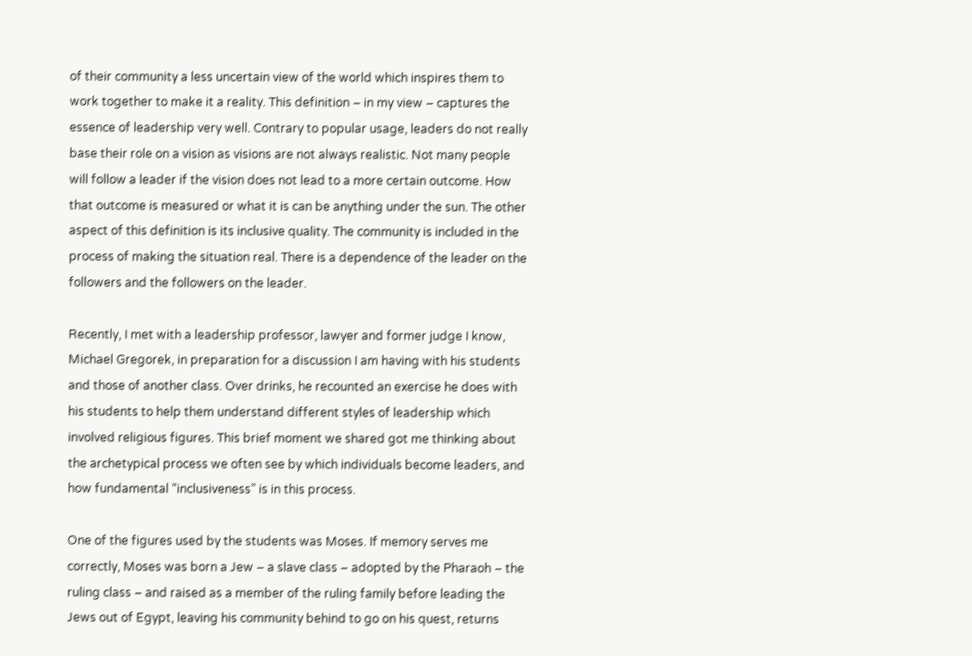of their community a less uncertain view of the world which inspires them to work together to make it a reality. This definition – in my view – captures the essence of leadership very well. Contrary to popular usage, leaders do not really base their role on a vision as visions are not always realistic. Not many people will follow a leader if the vision does not lead to a more certain outcome. How that outcome is measured or what it is can be anything under the sun. The other aspect of this definition is its inclusive quality. The community is included in the process of making the situation real. There is a dependence of the leader on the followers and the followers on the leader.

Recently, I met with a leadership professor, lawyer and former judge I know, Michael Gregorek, in preparation for a discussion I am having with his students and those of another class. Over drinks, he recounted an exercise he does with his students to help them understand different styles of leadership which involved religious figures. This brief moment we shared got me thinking about the archetypical process we often see by which individuals become leaders, and how fundamental “inclusiveness” is in this process.

One of the figures used by the students was Moses. If memory serves me correctly, Moses was born a Jew – a slave class – adopted by the Pharaoh – the ruling class – and raised as a member of the ruling family before leading the Jews out of Egypt, leaving his community behind to go on his quest, returns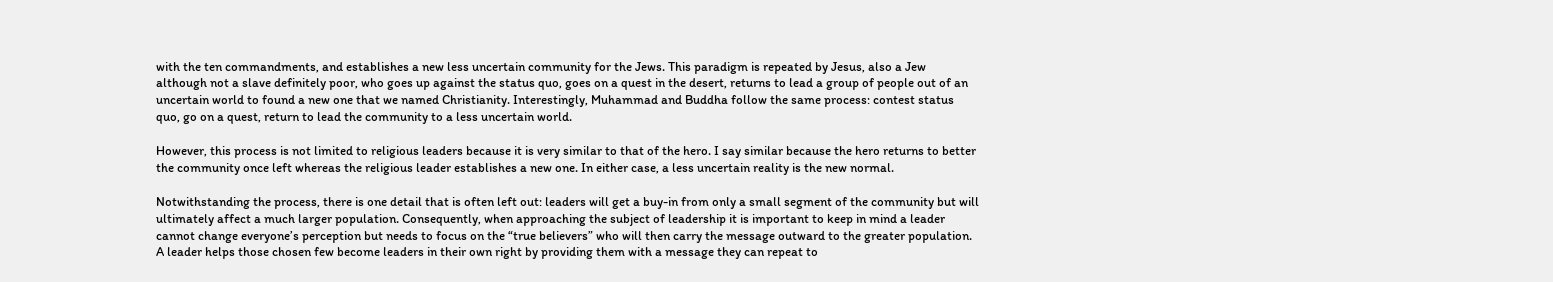with the ten commandments, and establishes a new less uncertain community for the Jews. This paradigm is repeated by Jesus, also a Jew although not a slave definitely poor, who goes up against the status quo, goes on a quest in the desert, returns to lead a group of people out of an uncertain world to found a new one that we named Christianity. Interestingly, Muhammad and Buddha follow the same process: contest status quo, go on a quest, return to lead the community to a less uncertain world.

However, this process is not limited to religious leaders because it is very similar to that of the hero. I say similar because the hero returns to better the community once left whereas the religious leader establishes a new one. In either case, a less uncertain reality is the new normal.

Notwithstanding the process, there is one detail that is often left out: leaders will get a buy-in from only a small segment of the community but will ultimately affect a much larger population. Consequently, when approaching the subject of leadership it is important to keep in mind a leader cannot change everyone’s perception but needs to focus on the “true believers” who will then carry the message outward to the greater population. A leader helps those chosen few become leaders in their own right by providing them with a message they can repeat to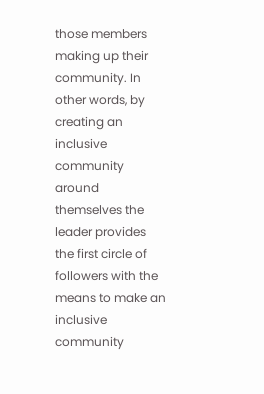those members making up their community. In other words, by creating an inclusive community around themselves the leader provides the first circle of followers with the means to make an inclusive community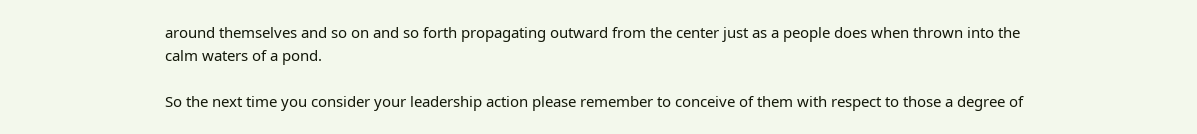around themselves and so on and so forth propagating outward from the center just as a people does when thrown into the calm waters of a pond.

So the next time you consider your leadership action please remember to conceive of them with respect to those a degree of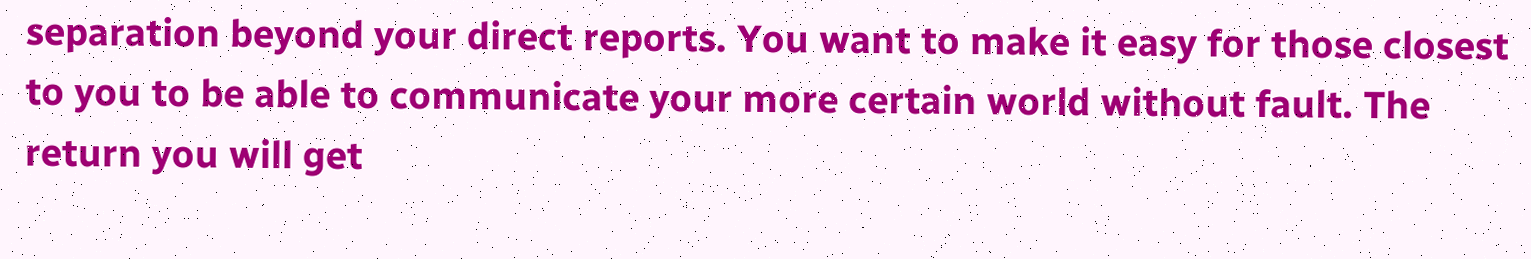separation beyond your direct reports. You want to make it easy for those closest to you to be able to communicate your more certain world without fault. The return you will get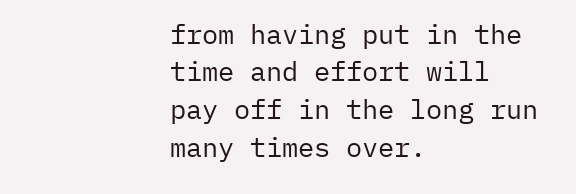from having put in the time and effort will pay off in the long run many times over.